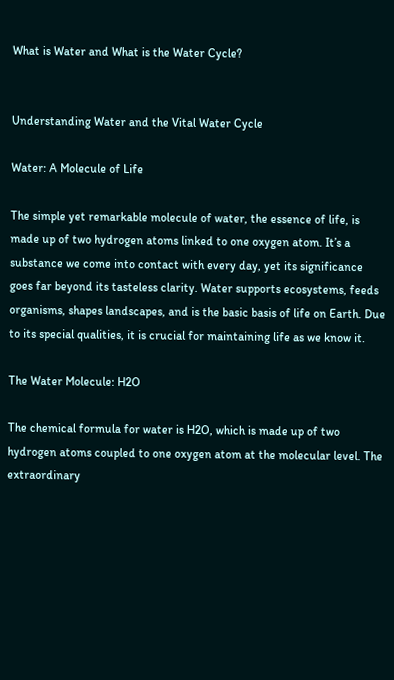What is Water and What is the Water Cycle?


Understanding Water and the Vital Water Cycle

Water: A Molecule of Life

The simple yet remarkable molecule of water, the essence of life, is made up of two hydrogen atoms linked to one oxygen atom. It’s a substance we come into contact with every day, yet its significance goes far beyond its tasteless clarity. Water supports ecosystems, feeds organisms, shapes landscapes, and is the basic basis of life on Earth. Due to its special qualities, it is crucial for maintaining life as we know it.

The Water Molecule: H2O

The chemical formula for water is H2O, which is made up of two hydrogen atoms coupled to one oxygen atom at the molecular level. The extraordinary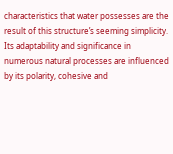characteristics that water possesses are the result of this structure’s seeming simplicity. Its adaptability and significance in numerous natural processes are influenced by its polarity, cohesive and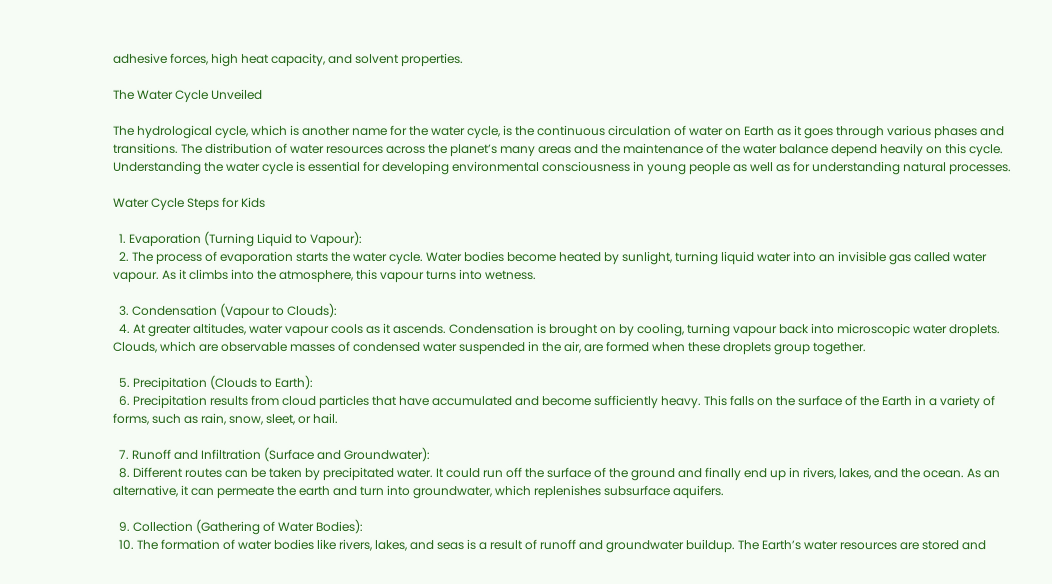adhesive forces, high heat capacity, and solvent properties.

The Water Cycle Unveiled

The hydrological cycle, which is another name for the water cycle, is the continuous circulation of water on Earth as it goes through various phases and transitions. The distribution of water resources across the planet’s many areas and the maintenance of the water balance depend heavily on this cycle. Understanding the water cycle is essential for developing environmental consciousness in young people as well as for understanding natural processes.

Water Cycle Steps for Kids

  1. Evaporation (Turning Liquid to Vapour):
  2. The process of evaporation starts the water cycle. Water bodies become heated by sunlight, turning liquid water into an invisible gas called water vapour. As it climbs into the atmosphere, this vapour turns into wetness.

  3. Condensation (Vapour to Clouds):
  4. At greater altitudes, water vapour cools as it ascends. Condensation is brought on by cooling, turning vapour back into microscopic water droplets. Clouds, which are observable masses of condensed water suspended in the air, are formed when these droplets group together.

  5. Precipitation (Clouds to Earth):
  6. Precipitation results from cloud particles that have accumulated and become sufficiently heavy. This falls on the surface of the Earth in a variety of forms, such as rain, snow, sleet, or hail.

  7. Runoff and Infiltration (Surface and Groundwater):
  8. Different routes can be taken by precipitated water. It could run off the surface of the ground and finally end up in rivers, lakes, and the ocean. As an alternative, it can permeate the earth and turn into groundwater, which replenishes subsurface aquifers.

  9. Collection (Gathering of Water Bodies):
  10. The formation of water bodies like rivers, lakes, and seas is a result of runoff and groundwater buildup. The Earth’s water resources are stored and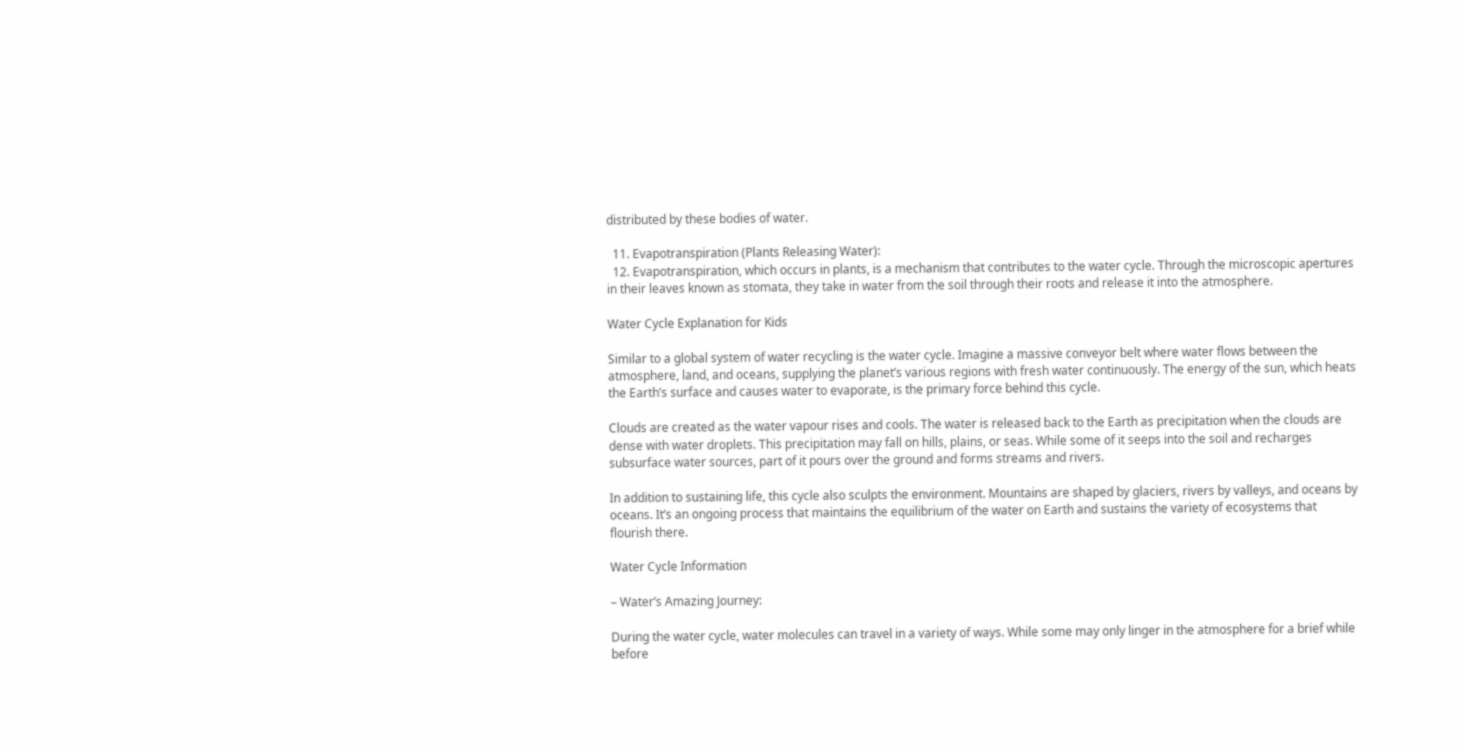distributed by these bodies of water.

  11. Evapotranspiration (Plants Releasing Water):
  12. Evapotranspiration, which occurs in plants, is a mechanism that contributes to the water cycle. Through the microscopic apertures in their leaves known as stomata, they take in water from the soil through their roots and release it into the atmosphere.

Water Cycle Explanation for Kids

Similar to a global system of water recycling is the water cycle. Imagine a massive conveyor belt where water flows between the atmosphere, land, and oceans, supplying the planet’s various regions with fresh water continuously. The energy of the sun, which heats the Earth’s surface and causes water to evaporate, is the primary force behind this cycle.

Clouds are created as the water vapour rises and cools. The water is released back to the Earth as precipitation when the clouds are dense with water droplets. This precipitation may fall on hills, plains, or seas. While some of it seeps into the soil and recharges subsurface water sources, part of it pours over the ground and forms streams and rivers.

In addition to sustaining life, this cycle also sculpts the environment. Mountains are shaped by glaciers, rivers by valleys, and oceans by oceans. It’s an ongoing process that maintains the equilibrium of the water on Earth and sustains the variety of ecosystems that flourish there.

Water Cycle Information

– Water’s Amazing Journey:

During the water cycle, water molecules can travel in a variety of ways. While some may only linger in the atmosphere for a brief while before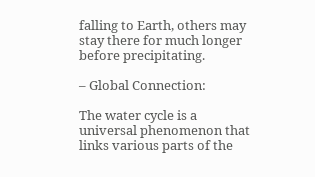falling to Earth, others may stay there for much longer before precipitating.

– Global Connection:

The water cycle is a universal phenomenon that links various parts of the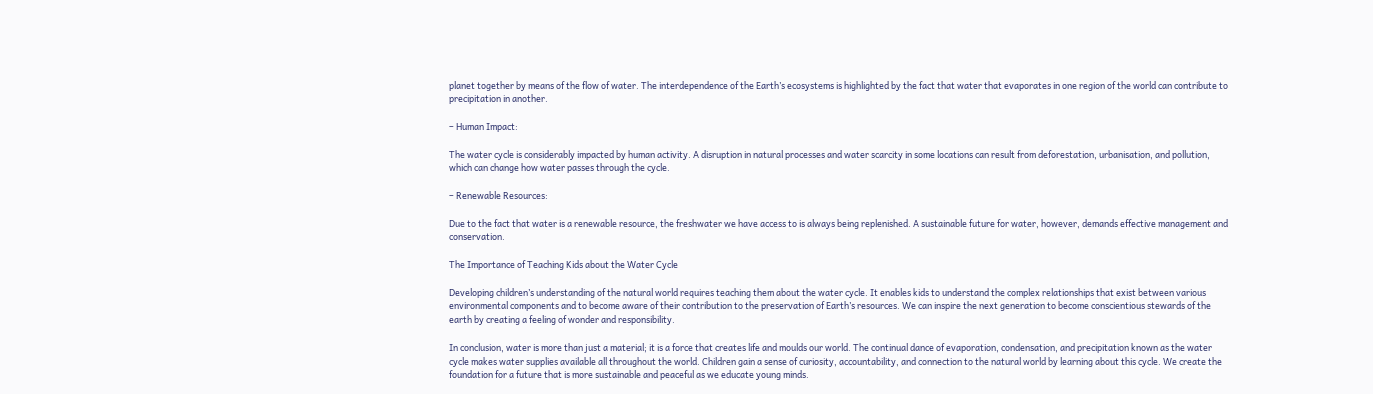planet together by means of the flow of water. The interdependence of the Earth’s ecosystems is highlighted by the fact that water that evaporates in one region of the world can contribute to precipitation in another.

– Human Impact:

The water cycle is considerably impacted by human activity. A disruption in natural processes and water scarcity in some locations can result from deforestation, urbanisation, and pollution, which can change how water passes through the cycle.

– Renewable Resources:

Due to the fact that water is a renewable resource, the freshwater we have access to is always being replenished. A sustainable future for water, however, demands effective management and conservation.

The Importance of Teaching Kids about the Water Cycle

Developing children’s understanding of the natural world requires teaching them about the water cycle. It enables kids to understand the complex relationships that exist between various environmental components and to become aware of their contribution to the preservation of Earth’s resources. We can inspire the next generation to become conscientious stewards of the earth by creating a feeling of wonder and responsibility.

In conclusion, water is more than just a material; it is a force that creates life and moulds our world. The continual dance of evaporation, condensation, and precipitation known as the water cycle makes water supplies available all throughout the world. Children gain a sense of curiosity, accountability, and connection to the natural world by learning about this cycle. We create the foundation for a future that is more sustainable and peaceful as we educate young minds.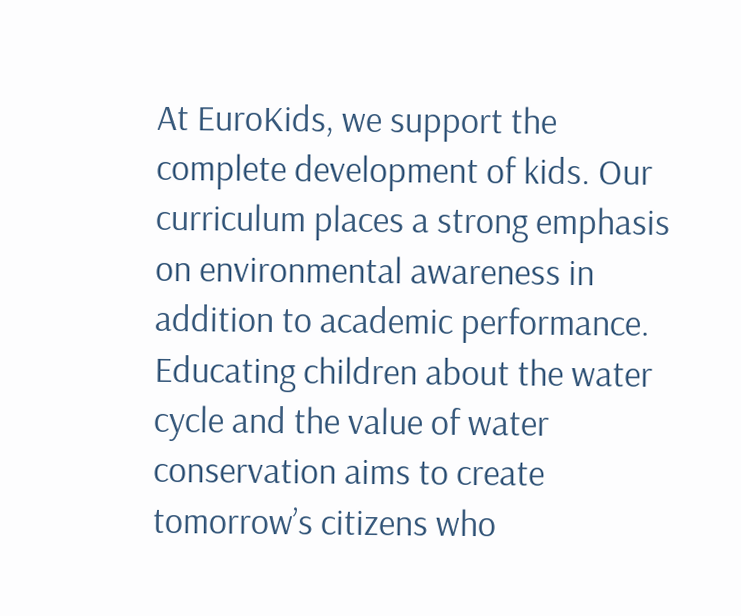At EuroKids, we support the complete development of kids. Our curriculum places a strong emphasis on environmental awareness in addition to academic performance. Educating children about the water cycle and the value of water conservation aims to create tomorrow’s citizens who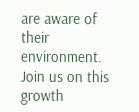are aware of their environment. Join us on this growth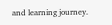and learning journey.